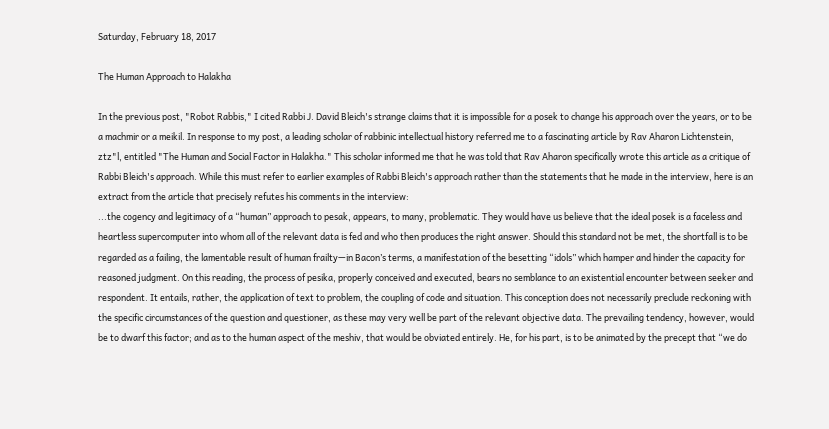Saturday, February 18, 2017

The Human Approach to Halakha

In the previous post, "Robot Rabbis," I cited Rabbi J. David Bleich's strange claims that it is impossible for a posek to change his approach over the years, or to be a machmir or a meikil. In response to my post, a leading scholar of rabbinic intellectual history referred me to a fascinating article by Rav Aharon Lichtenstein, ztz"l, entitled "The Human and Social Factor in Halakha." This scholar informed me that he was told that Rav Aharon specifically wrote this article as a critique of Rabbi Bleich's approach. While this must refer to earlier examples of Rabbi Bleich's approach rather than the statements that he made in the interview, here is an extract from the article that precisely refutes his comments in the interview:
...the cogency and legitimacy of a “human” approach to pesak, appears, to many, problematic. They would have us believe that the ideal posek is a faceless and heartless supercomputer into whom all of the relevant data is fed and who then produces the right answer. Should this standard not be met, the shortfall is to be regarded as a failing, the lamentable result of human frailty—in Bacon’s terms, a manifestation of the besetting “idols” which hamper and hinder the capacity for reasoned judgment. On this reading, the process of pesika, properly conceived and executed, bears no semblance to an existential encounter between seeker and respondent. It entails, rather, the application of text to problem, the coupling of code and situation. This conception does not necessarily preclude reckoning with the specific circumstances of the question and questioner, as these may very well be part of the relevant objective data. The prevailing tendency, however, would be to dwarf this factor; and as to the human aspect of the meshiv, that would be obviated entirely. He, for his part, is to be animated by the precept that “we do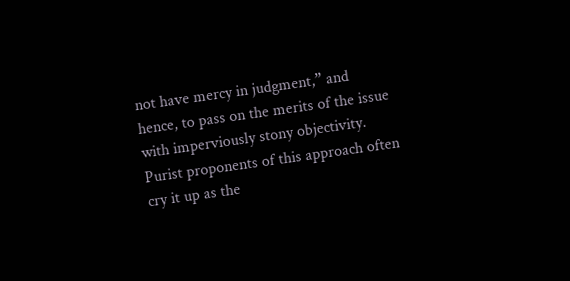not have mercy in judgment,” and hence, to pass on the merits of the issue with imperviously stony objectivity.
Purist proponents of this approach often cry it up as the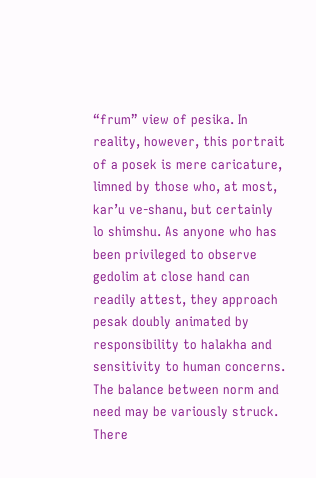“frum” view of pesika. In reality, however, this portrait of a posek is mere caricature, limned by those who, at most, kar’u ve-shanu, but certainly lo shimshu. As anyone who has been privileged to observe gedolim at close hand can readily attest, they approach pesak doubly animated by responsibility to halakha and sensitivity to human concerns. The balance between norm and need may be variously struck. There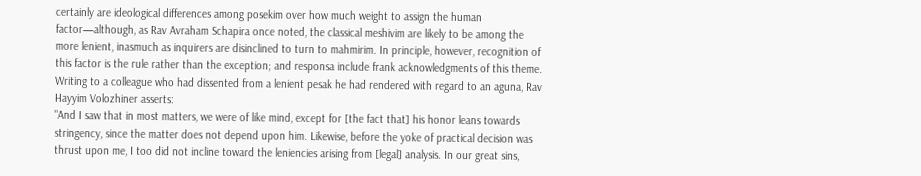certainly are ideological differences among posekim over how much weight to assign the human factor—although, as Rav Avraham Schapira once noted, the classical meshivim are likely to be among the more lenient, inasmuch as inquirers are disinclined to turn to mahmirim. In principle, however, recognition of this factor is the rule rather than the exception; and responsa include frank acknowledgments of this theme. Writing to a colleague who had dissented from a lenient pesak he had rendered with regard to an aguna, Rav Hayyim Volozhiner asserts:
"And I saw that in most matters, we were of like mind, except for [the fact that] his honor leans towards stringency, since the matter does not depend upon him. Likewise, before the yoke of practical decision was thrust upon me, I too did not incline toward the leniencies arising from [legal] analysis. In our great sins,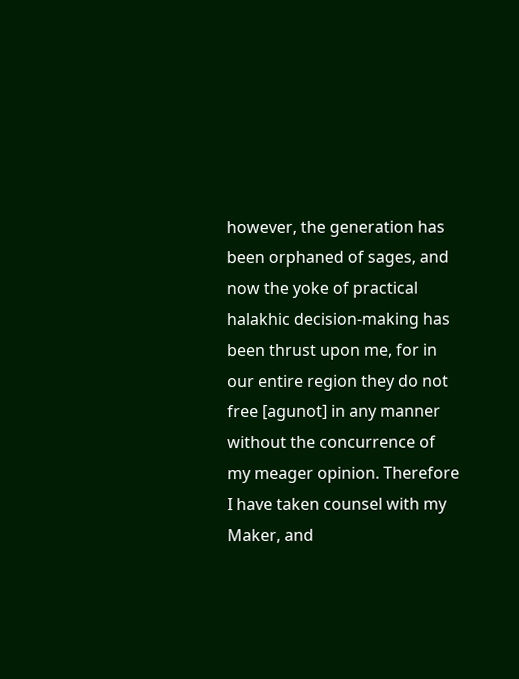however, the generation has been orphaned of sages, and now the yoke of practical halakhic decision-making has been thrust upon me, for in our entire region they do not free [agunot] in any manner without the concurrence of my meager opinion. Therefore I have taken counsel with my Maker, and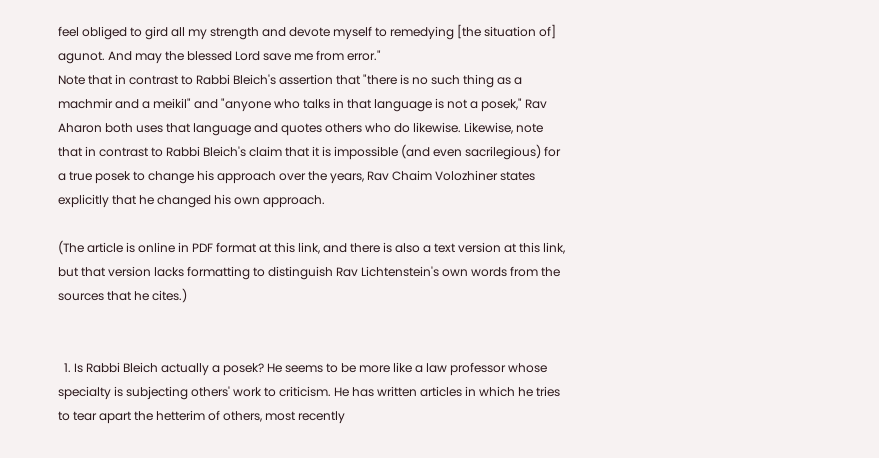feel obliged to gird all my strength and devote myself to remedying [the situation of] agunot. And may the blessed Lord save me from error."
Note that in contrast to Rabbi Bleich's assertion that "there is no such thing as a machmir and a meikil" and "anyone who talks in that language is not a posek," Rav Aharon both uses that language and quotes others who do likewise. Likewise, note that in contrast to Rabbi Bleich's claim that it is impossible (and even sacrilegious) for a true posek to change his approach over the years, Rav Chaim Volozhiner states explicitly that he changed his own approach.

(The article is online in PDF format at this link, and there is also a text version at this link, but that version lacks formatting to distinguish Rav Lichtenstein's own words from the sources that he cites.)


  1. Is Rabbi Bleich actually a posek? He seems to be more like a law professor whose specialty is subjecting others' work to criticism. He has written articles in which he tries to tear apart the hetterim of others, most recently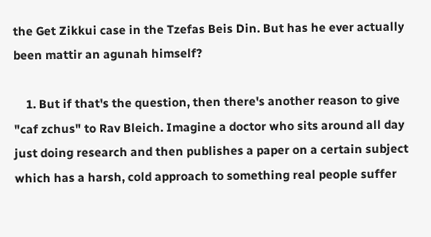the Get Zikkui case in the Tzefas Beis Din. But has he ever actually been mattir an agunah himself?

    1. But if that's the question, then there's another reason to give "caf zchus" to Rav Bleich. Imagine a doctor who sits around all day just doing research and then publishes a paper on a certain subject which has a harsh, cold approach to something real people suffer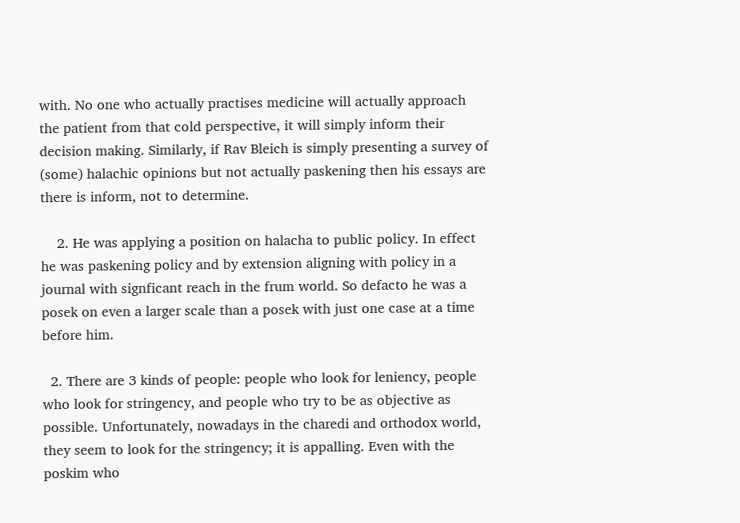with. No one who actually practises medicine will actually approach the patient from that cold perspective, it will simply inform their decision making. Similarly, if Rav Bleich is simply presenting a survey of (some) halachic opinions but not actually paskening then his essays are there is inform, not to determine.

    2. He was applying a position on halacha to public policy. In effect he was paskening policy and by extension aligning with policy in a journal with signficant reach in the frum world. So defacto he was a posek on even a larger scale than a posek with just one case at a time before him.

  2. There are 3 kinds of people: people who look for leniency, people who look for stringency, and people who try to be as objective as possible. Unfortunately, nowadays in the charedi and orthodox world, they seem to look for the stringency; it is appalling. Even with the poskim who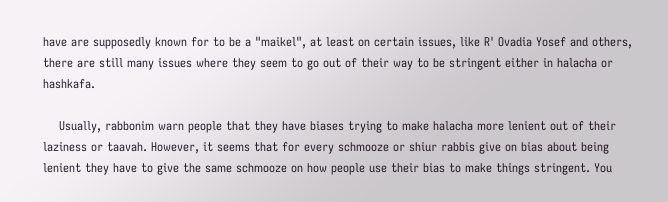have are supposedly known for to be a "maikel", at least on certain issues, like R' Ovadia Yosef and others, there are still many issues where they seem to go out of their way to be stringent either in halacha or hashkafa.

    Usually, rabbonim warn people that they have biases trying to make halacha more lenient out of their laziness or taavah. However, it seems that for every schmooze or shiur rabbis give on bias about being lenient they have to give the same schmooze on how people use their bias to make things stringent. You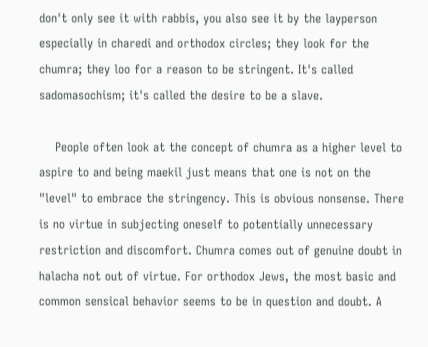don't only see it with rabbis, you also see it by the layperson especially in charedi and orthodox circles; they look for the chumra; they loo for a reason to be stringent. It's called sadomasochism; it's called the desire to be a slave.

    People often look at the concept of chumra as a higher level to aspire to and being maekil just means that one is not on the "level" to embrace the stringency. This is obvious nonsense. There is no virtue in subjecting oneself to potentially unnecessary restriction and discomfort. Chumra comes out of genuine doubt in halacha not out of virtue. For orthodox Jews, the most basic and common sensical behavior seems to be in question and doubt. A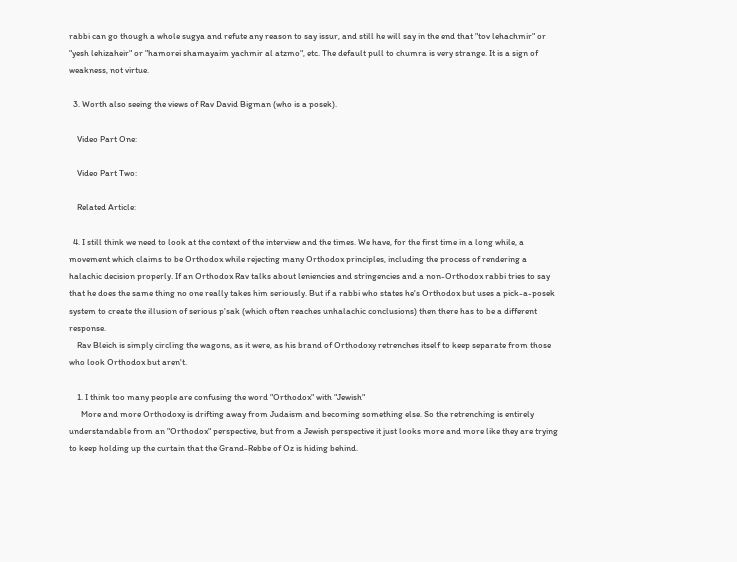rabbi can go though a whole sugya and refute any reason to say issur, and still he will say in the end that "tov lehachmir" or "yesh lehizaheir" or "hamorei shamayaim yachmir al atzmo", etc. The default pull to chumra is very strange. It is a sign of weakness, not virtue.

  3. Worth also seeing the views of Rav David Bigman (who is a posek).

    Video Part One:

    Video Part Two:

    Related Article:

  4. I still think we need to look at the context of the interview and the times. We have, for the first time in a long while, a movement which claims to be Orthodox while rejecting many Orthodox principles, including the process of rendering a halachic decision properly. If an Orthodox Rav talks about leniencies and stringencies and a non-Orthodox rabbi tries to say that he does the same thing no one really takes him seriously. But if a rabbi who states he's Orthodox but uses a pick-a-posek system to create the illusion of serious p'sak (which often reaches unhalachic conclusions) then there has to be a different response.
    Rav Bleich is simply circling the wagons, as it were, as his brand of Orthodoxy retrenches itself to keep separate from those who look Orthodox but aren't.

    1. I think too many people are confusing the word "Orthodox" with "Jewish"
      More and more Orthodoxy is drifting away from Judaism and becoming something else. So the retrenching is entirely understandable from an "Orthodox" perspective, but from a Jewish perspective it just looks more and more like they are trying to keep holding up the curtain that the Grand-Rebbe of Oz is hiding behind.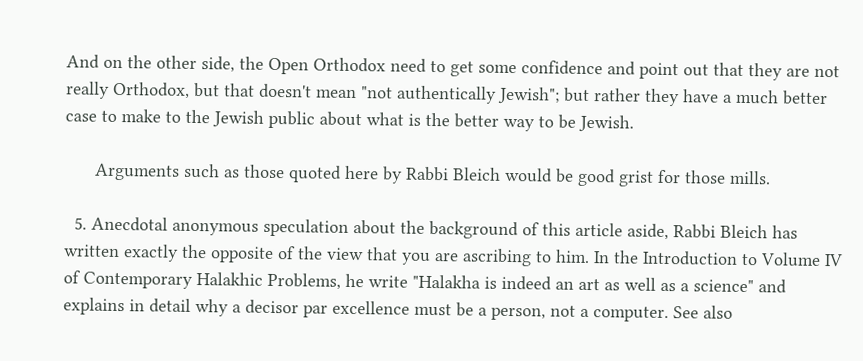And on the other side, the Open Orthodox need to get some confidence and point out that they are not really Orthodox, but that doesn't mean "not authentically Jewish"; but rather they have a much better case to make to the Jewish public about what is the better way to be Jewish.

      Arguments such as those quoted here by Rabbi Bleich would be good grist for those mills.

  5. Anecdotal anonymous speculation about the background of this article aside, Rabbi Bleich has written exactly the opposite of the view that you are ascribing to him. In the Introduction to Volume IV of Contemporary Halakhic Problems, he write "Halakha is indeed an art as well as a science" and explains in detail why a decisor par excellence must be a person, not a computer. See also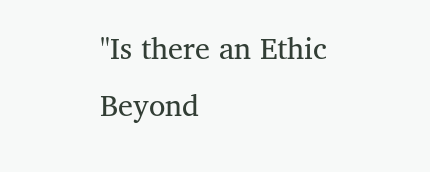"Is there an Ethic Beyond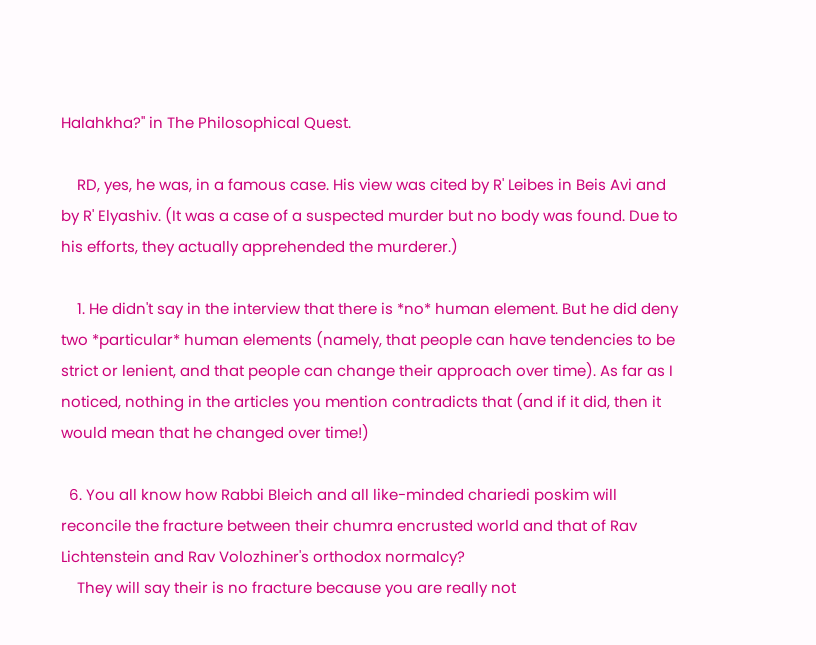Halahkha?" in The Philosophical Quest.

    RD, yes, he was, in a famous case. His view was cited by R' Leibes in Beis Avi and by R' Elyashiv. (It was a case of a suspected murder but no body was found. Due to his efforts, they actually apprehended the murderer.)

    1. He didn't say in the interview that there is *no* human element. But he did deny two *particular* human elements (namely, that people can have tendencies to be strict or lenient, and that people can change their approach over time). As far as I noticed, nothing in the articles you mention contradicts that (and if it did, then it would mean that he changed over time!)

  6. You all know how Rabbi Bleich and all like-minded chariedi poskim will reconcile the fracture between their chumra encrusted world and that of Rav Lichtenstein and Rav Volozhiner's orthodox normalcy?
    They will say their is no fracture because you are really not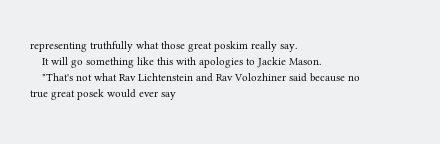representing truthfully what those great poskim really say.
    It will go something like this with apologies to Jackie Mason.
    "That's not what Rav Lichtenstein and Rav Volozhiner said because no true great posek would ever say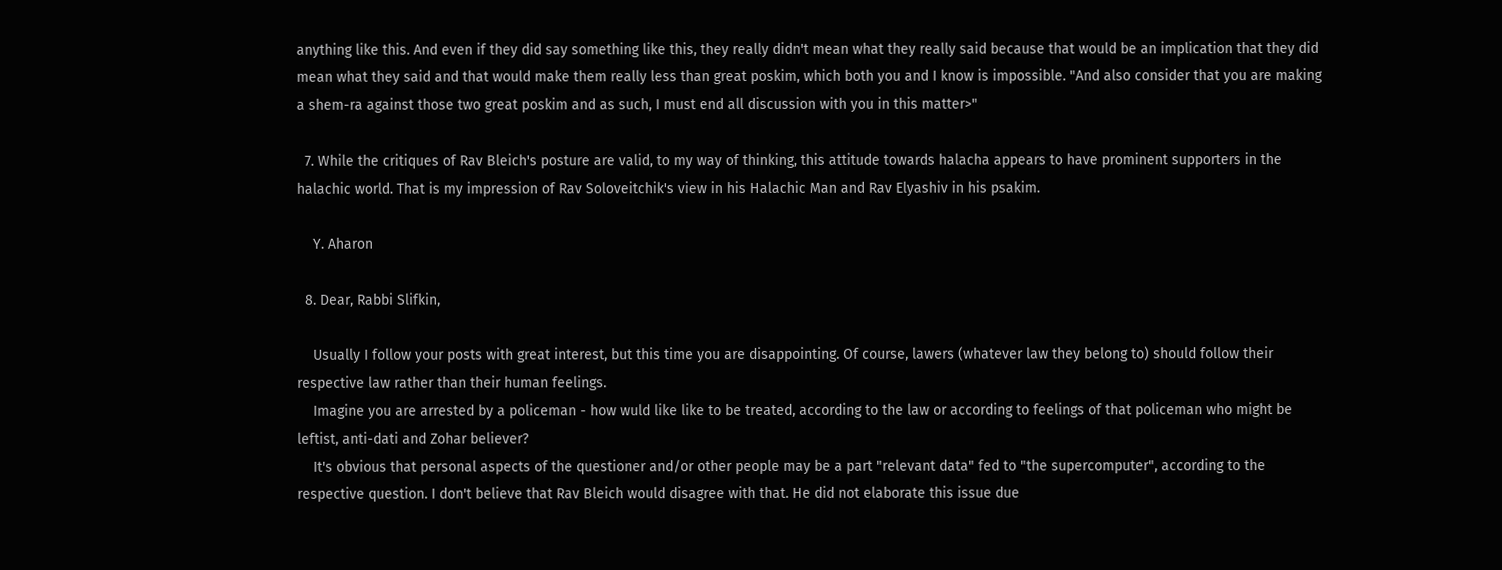anything like this. And even if they did say something like this, they really didn't mean what they really said because that would be an implication that they did mean what they said and that would make them really less than great poskim, which both you and I know is impossible. "And also consider that you are making a shem-ra against those two great poskim and as such, I must end all discussion with you in this matter>"

  7. While the critiques of Rav Bleich's posture are valid, to my way of thinking, this attitude towards halacha appears to have prominent supporters in the halachic world. That is my impression of Rav Soloveitchik's view in his Halachic Man and Rav Elyashiv in his psakim.

    Y. Aharon

  8. Dear, Rabbi Slifkin,

    Usually I follow your posts with great interest, but this time you are disappointing. Of course, lawers (whatever law they belong to) should follow their respective law rather than their human feelings.
    Imagine you are arrested by a policeman - how wuld like like to be treated, according to the law or according to feelings of that policeman who might be leftist, anti-dati and Zohar believer?
    It's obvious that personal aspects of the questioner and/or other people may be a part "relevant data" fed to "the supercomputer", according to the respective question. I don't believe that Rav Bleich would disagree with that. He did not elaborate this issue due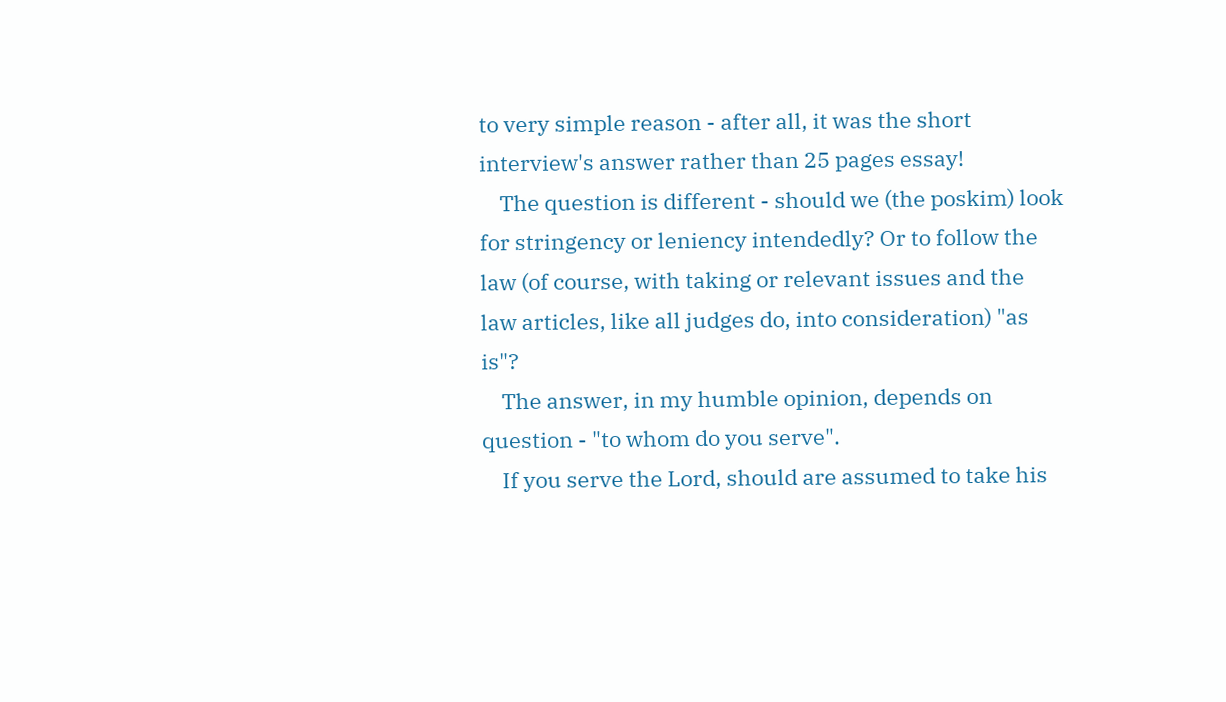to very simple reason - after all, it was the short interview's answer rather than 25 pages essay!
    The question is different - should we (the poskim) look for stringency or leniency intendedly? Or to follow the law (of course, with taking or relevant issues and the law articles, like all judges do, into consideration) "as is"?
    The answer, in my humble opinion, depends on question - "to whom do you serve".
    If you serve the Lord, should are assumed to take his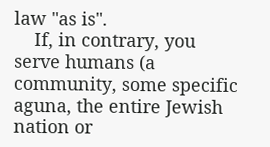law "as is".
    If, in contrary, you serve humans (a community, some specific aguna, the entire Jewish nation or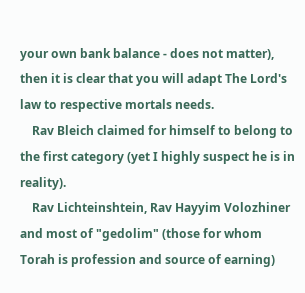your own bank balance - does not matter), then it is clear that you will adapt The Lord's law to respective mortals needs.
    Rav Bleich claimed for himself to belong to the first category (yet I highly suspect he is in reality).
    Rav Lichteinshtein, Rav Hayyim Volozhiner and most of "gedolim" (those for whom Torah is profession and source of earning)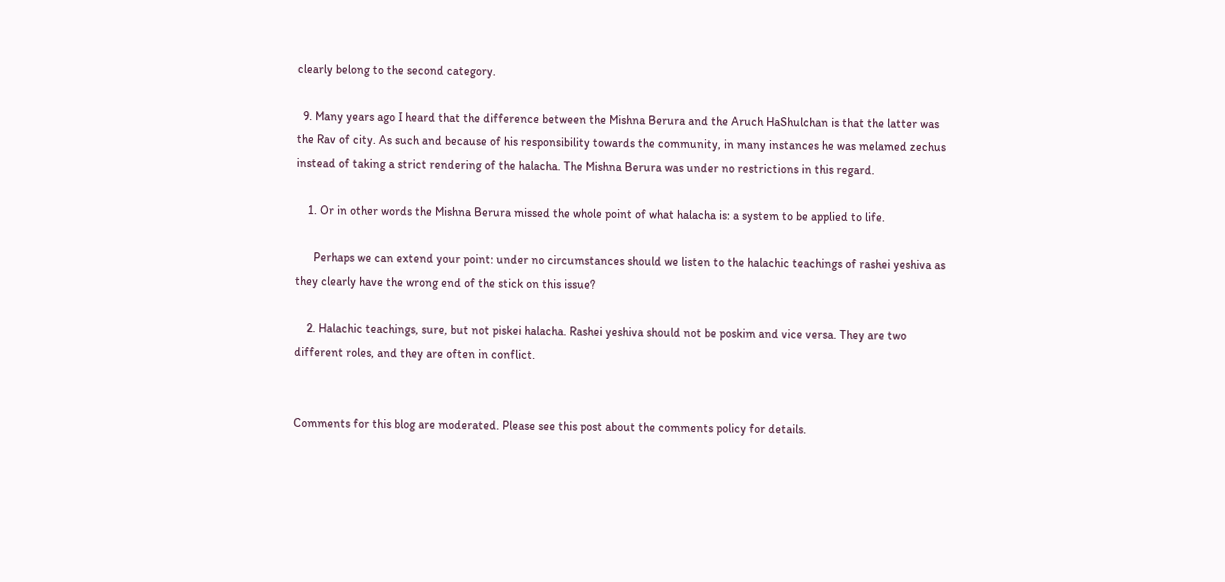clearly belong to the second category.

  9. Many years ago I heard that the difference between the Mishna Berura and the Aruch HaShulchan is that the latter was the Rav of city. As such and because of his responsibility towards the community, in many instances he was melamed zechus instead of taking a strict rendering of the halacha. The Mishna Berura was under no restrictions in this regard.

    1. Or in other words the Mishna Berura missed the whole point of what halacha is: a system to be applied to life.

      Perhaps we can extend your point: under no circumstances should we listen to the halachic teachings of rashei yeshiva as they clearly have the wrong end of the stick on this issue?

    2. Halachic teachings, sure, but not piskei halacha. Rashei yeshiva should not be poskim and vice versa. They are two different roles, and they are often in conflict.


Comments for this blog are moderated. Please see this post about the comments policy for details.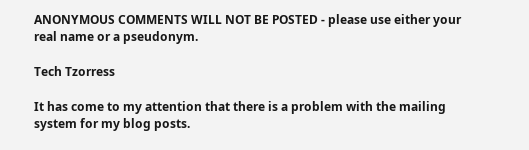ANONYMOUS COMMENTS WILL NOT BE POSTED - please use either your real name or a pseudonym.

Tech Tzorress

It has come to my attention that there is a problem with the mailing system for my blog posts.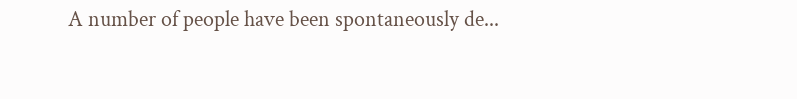A number of people have been spontaneously de...